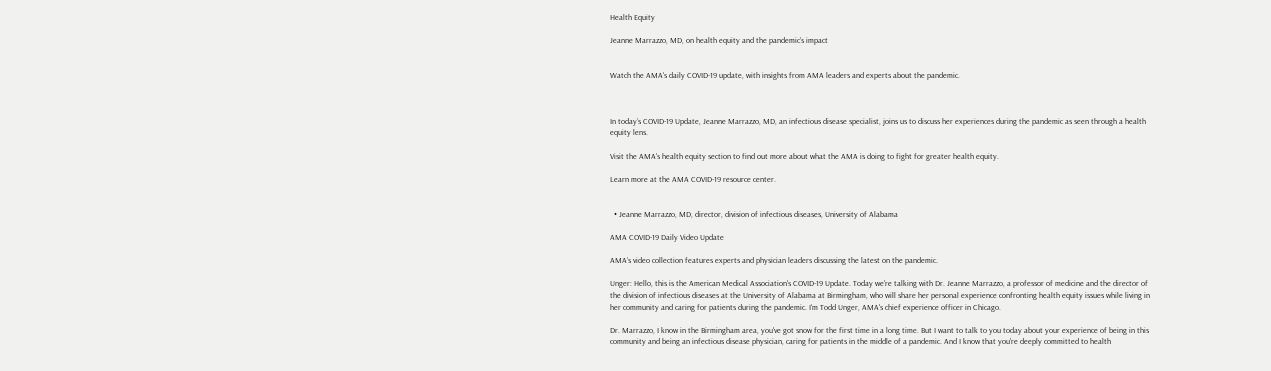Health Equity

Jeanne Marrazzo, MD, on health equity and the pandemic’s impact


Watch the AMA's daily COVID-19 update, with insights from AMA leaders and experts about the pandemic.



In today’s COVID-19 Update, Jeanne Marrazzo, MD, an infectious disease specialist, joins us to discuss her experiences during the pandemic as seen through a health equity lens.

Visit the AMA's health equity section to find out more about what the AMA is doing to fight for greater health equity.

Learn more at the AMA COVID-19 resource center.


  • Jeanne Marrazzo, MD, director, division of infectious diseases, University of Alabama

AMA COVID-19 Daily Video Update

AMA’s video collection features experts and physician leaders discussing the latest on the pandemic.

Unger: Hello, this is the American Medical Association's COVID-19 Update. Today we're talking with Dr. Jeanne Marrazzo, a professor of medicine and the director of the division of infectious diseases at the University of Alabama at Birmingham, who will share her personal experience confronting health equity issues while living in her community and caring for patients during the pandemic. I'm Todd Unger, AMA's chief experience officer in Chicago.

Dr. Marrazzo, I know in the Birmingham area, you've got snow for the first time in a long time. But I want to talk to you today about your experience of being in this community and being an infectious disease physician, caring for patients in the middle of a pandemic. And I know that you're deeply committed to health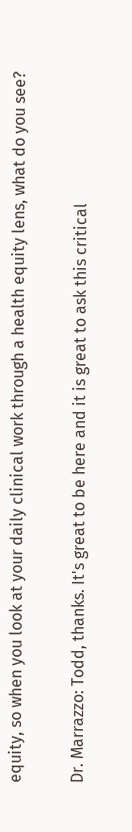equity, so when you look at your daily clinical work through a health equity lens, what do you see?

Dr. Marrazzo: Todd, thanks. It's great to be here and it is great to ask this critical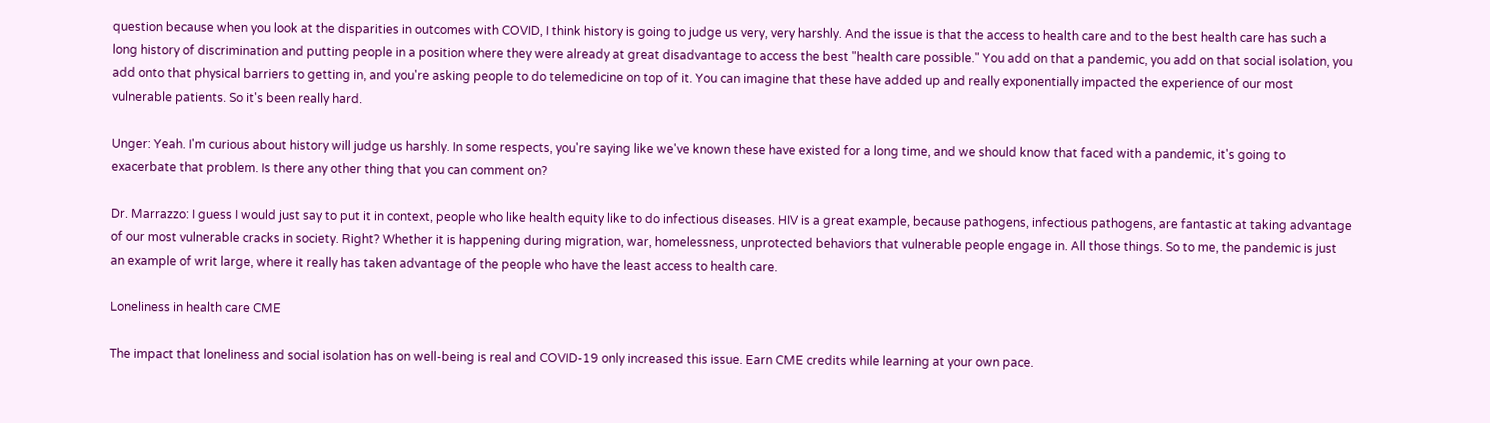question because when you look at the disparities in outcomes with COVID, I think history is going to judge us very, very harshly. And the issue is that the access to health care and to the best health care has such a long history of discrimination and putting people in a position where they were already at great disadvantage to access the best "health care possible." You add on that a pandemic, you add on that social isolation, you add onto that physical barriers to getting in, and you're asking people to do telemedicine on top of it. You can imagine that these have added up and really exponentially impacted the experience of our most vulnerable patients. So it's been really hard.

Unger: Yeah. I'm curious about history will judge us harshly. In some respects, you're saying like we've known these have existed for a long time, and we should know that faced with a pandemic, it's going to exacerbate that problem. Is there any other thing that you can comment on?

Dr. Marrazzo: I guess I would just say to put it in context, people who like health equity like to do infectious diseases. HIV is a great example, because pathogens, infectious pathogens, are fantastic at taking advantage of our most vulnerable cracks in society. Right? Whether it is happening during migration, war, homelessness, unprotected behaviors that vulnerable people engage in. All those things. So to me, the pandemic is just an example of writ large, where it really has taken advantage of the people who have the least access to health care.

Loneliness in health care CME

The impact that loneliness and social isolation has on well-being is real and COVID-19 only increased this issue. Earn CME credits while learning at your own pace.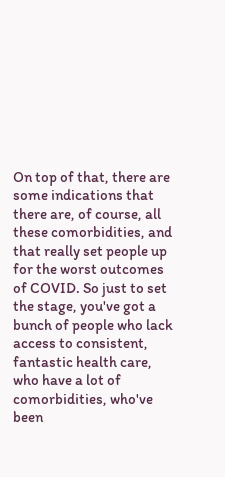On top of that, there are some indications that there are, of course, all these comorbidities, and that really set people up for the worst outcomes of COVID. So just to set the stage, you've got a bunch of people who lack access to consistent, fantastic health care, who have a lot of comorbidities, who've been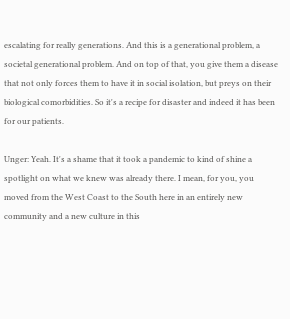escalating for really generations. And this is a generational problem, a societal generational problem. And on top of that, you give them a disease that not only forces them to have it in social isolation, but preys on their biological comorbidities. So it's a recipe for disaster and indeed it has been for our patients.

Unger: Yeah. It's a shame that it took a pandemic to kind of shine a spotlight on what we knew was already there. I mean, for you, you moved from the West Coast to the South here in an entirely new community and a new culture in this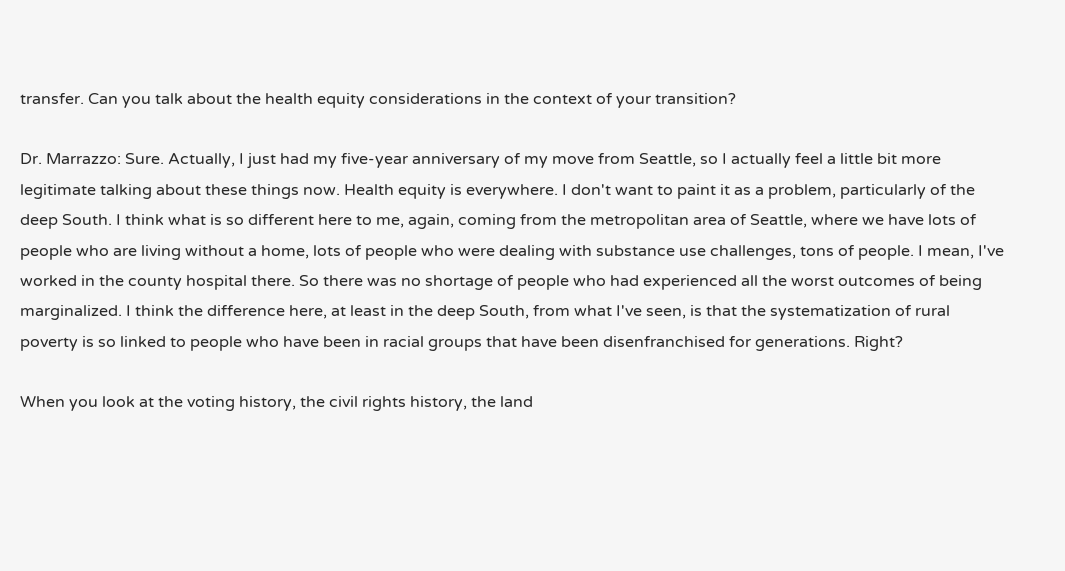transfer. Can you talk about the health equity considerations in the context of your transition?

Dr. Marrazzo: Sure. Actually, I just had my five-year anniversary of my move from Seattle, so I actually feel a little bit more legitimate talking about these things now. Health equity is everywhere. I don't want to paint it as a problem, particularly of the deep South. I think what is so different here to me, again, coming from the metropolitan area of Seattle, where we have lots of people who are living without a home, lots of people who were dealing with substance use challenges, tons of people. I mean, I've worked in the county hospital there. So there was no shortage of people who had experienced all the worst outcomes of being marginalized. I think the difference here, at least in the deep South, from what I've seen, is that the systematization of rural poverty is so linked to people who have been in racial groups that have been disenfranchised for generations. Right?

When you look at the voting history, the civil rights history, the land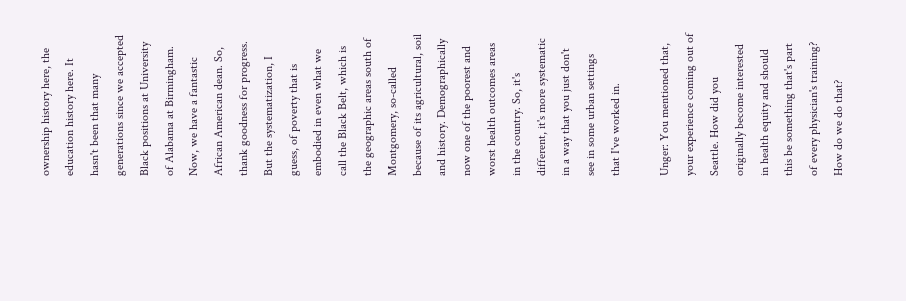ownership history here, the education history here. It hasn't been that many generations since we accepted Black positions at University of Alabama at Birmingham. Now, we have a fantastic African American dean. So, thank goodness for progress. But the systematization, I guess, of poverty that is embodied in even what we call the Black Belt, which is the geographic areas south of Montgomery, so-called because of its agricultural, soil and history. Demographically now one of the poorest and worst health outcomes areas in the country. So, it's different, it's more systematic in a way that you just don't see in some urban settings that I've worked in.

Unger: You mentioned that, your experience coming out of Seattle. How did you originally become interested in health equity and should this be something that's part of every physician's training? How do we do that?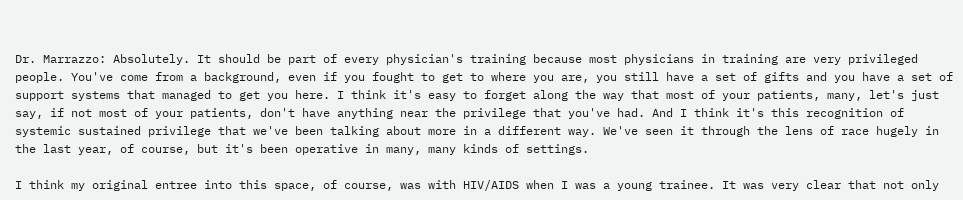Dr. Marrazzo: Absolutely. It should be part of every physician's training because most physicians in training are very privileged people. You've come from a background, even if you fought to get to where you are, you still have a set of gifts and you have a set of support systems that managed to get you here. I think it's easy to forget along the way that most of your patients, many, let's just say, if not most of your patients, don't have anything near the privilege that you've had. And I think it's this recognition of systemic sustained privilege that we've been talking about more in a different way. We've seen it through the lens of race hugely in the last year, of course, but it's been operative in many, many kinds of settings.

I think my original entree into this space, of course, was with HIV/AIDS when I was a young trainee. It was very clear that not only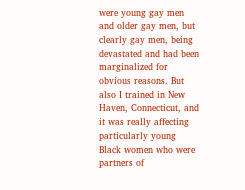were young gay men and older gay men, but clearly gay men, being devastated and had been marginalized for obvious reasons. But also I trained in New Haven, Connecticut, and it was really affecting particularly young Black women who were partners of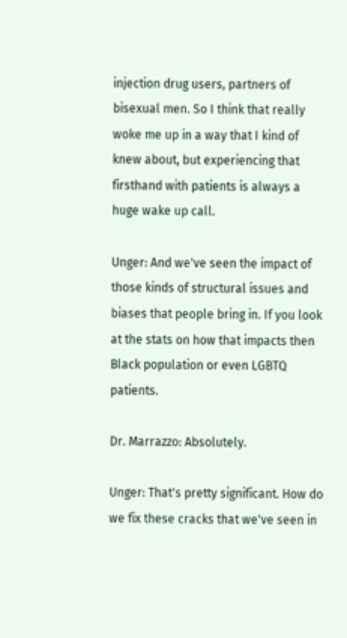injection drug users, partners of bisexual men. So I think that really woke me up in a way that I kind of knew about, but experiencing that firsthand with patients is always a huge wake up call.

Unger: And we've seen the impact of those kinds of structural issues and biases that people bring in. If you look at the stats on how that impacts then Black population or even LGBTQ patients.

Dr. Marrazzo: Absolutely.

Unger: That's pretty significant. How do we fix these cracks that we've seen in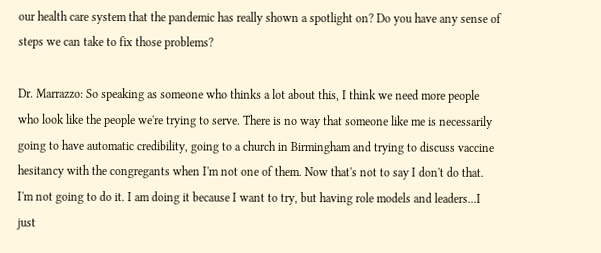our health care system that the pandemic has really shown a spotlight on? Do you have any sense of steps we can take to fix those problems?

Dr. Marrazzo: So speaking as someone who thinks a lot about this, I think we need more people who look like the people we're trying to serve. There is no way that someone like me is necessarily going to have automatic credibility, going to a church in Birmingham and trying to discuss vaccine hesitancy with the congregants when I'm not one of them. Now that's not to say I don't do that. I'm not going to do it. I am doing it because I want to try, but having role models and leaders...I just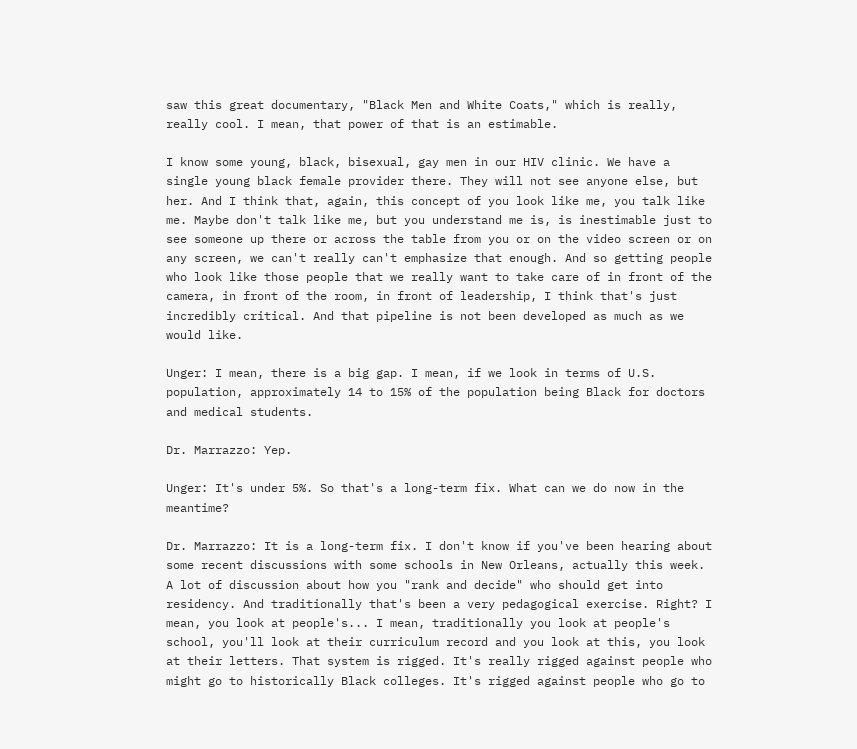saw this great documentary, "Black Men and White Coats," which is really, really cool. I mean, that power of that is an estimable.

I know some young, black, bisexual, gay men in our HIV clinic. We have a single young black female provider there. They will not see anyone else, but her. And I think that, again, this concept of you look like me, you talk like me. Maybe don't talk like me, but you understand me is, is inestimable just to see someone up there or across the table from you or on the video screen or on any screen, we can't really can't emphasize that enough. And so getting people who look like those people that we really want to take care of in front of the camera, in front of the room, in front of leadership, I think that's just incredibly critical. And that pipeline is not been developed as much as we would like.

Unger: I mean, there is a big gap. I mean, if we look in terms of U.S. population, approximately 14 to 15% of the population being Black for doctors and medical students.

Dr. Marrazzo: Yep.

Unger: It's under 5%. So that's a long-term fix. What can we do now in the meantime?

Dr. Marrazzo: It is a long-term fix. I don't know if you've been hearing about some recent discussions with some schools in New Orleans, actually this week. A lot of discussion about how you "rank and decide" who should get into residency. And traditionally that's been a very pedagogical exercise. Right? I mean, you look at people's... I mean, traditionally you look at people's school, you'll look at their curriculum record and you look at this, you look at their letters. That system is rigged. It's really rigged against people who might go to historically Black colleges. It's rigged against people who go to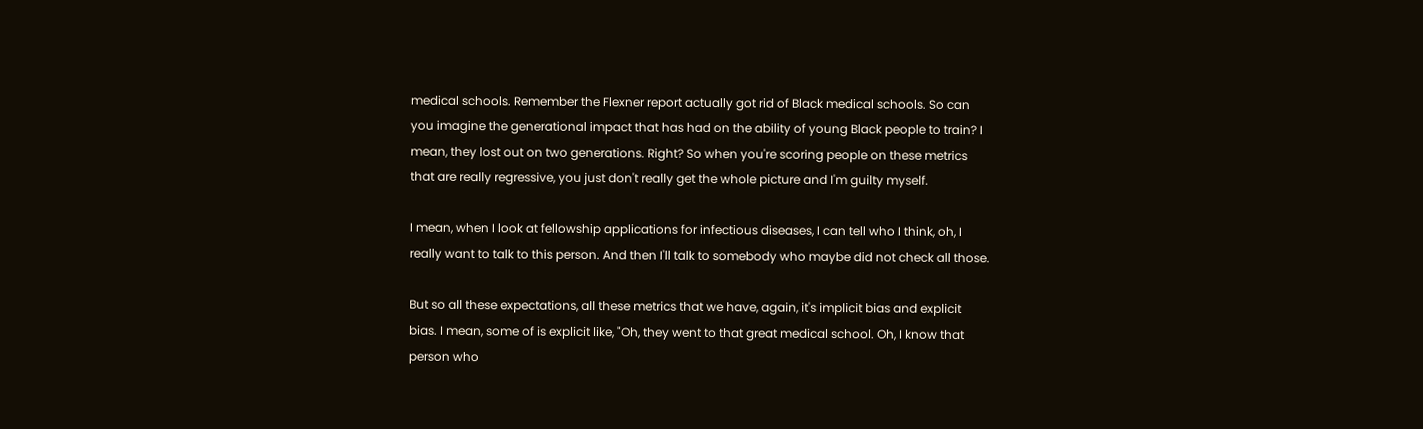medical schools. Remember the Flexner report actually got rid of Black medical schools. So can you imagine the generational impact that has had on the ability of young Black people to train? I mean, they lost out on two generations. Right? So when you're scoring people on these metrics that are really regressive, you just don't really get the whole picture and I'm guilty myself.

I mean, when I look at fellowship applications for infectious diseases, I can tell who I think, oh, I really want to talk to this person. And then I'll talk to somebody who maybe did not check all those.

But so all these expectations, all these metrics that we have, again, it's implicit bias and explicit bias. I mean, some of is explicit like, "Oh, they went to that great medical school. Oh, I know that person who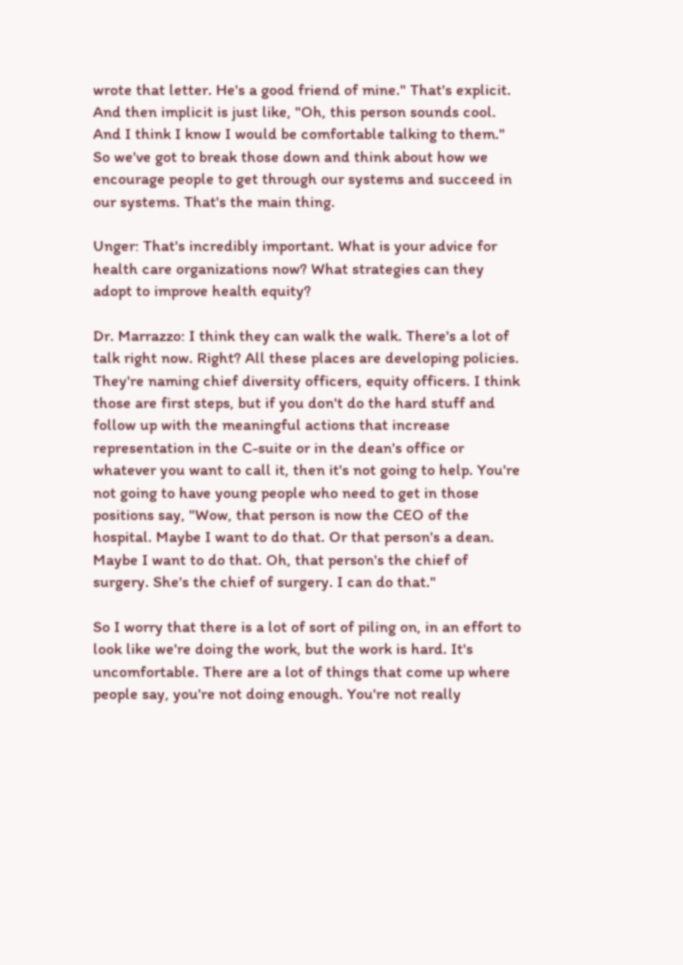wrote that letter. He's a good friend of mine." That's explicit. And then implicit is just like, "Oh, this person sounds cool. And I think I know I would be comfortable talking to them." So we've got to break those down and think about how we encourage people to get through our systems and succeed in our systems. That's the main thing.

Unger: That's incredibly important. What is your advice for health care organizations now? What strategies can they adopt to improve health equity?

Dr. Marrazzo: I think they can walk the walk. There's a lot of talk right now. Right? All these places are developing policies. They're naming chief diversity officers, equity officers. I think those are first steps, but if you don't do the hard stuff and follow up with the meaningful actions that increase representation in the C-suite or in the dean's office or whatever you want to call it, then it's not going to help. You're not going to have young people who need to get in those positions say, "Wow, that person is now the CEO of the hospital. Maybe I want to do that. Or that person's a dean. Maybe I want to do that. Oh, that person's the chief of surgery. She's the chief of surgery. I can do that."

So I worry that there is a lot of sort of piling on, in an effort to look like we're doing the work, but the work is hard. It's uncomfortable. There are a lot of things that come up where people say, you're not doing enough. You're not really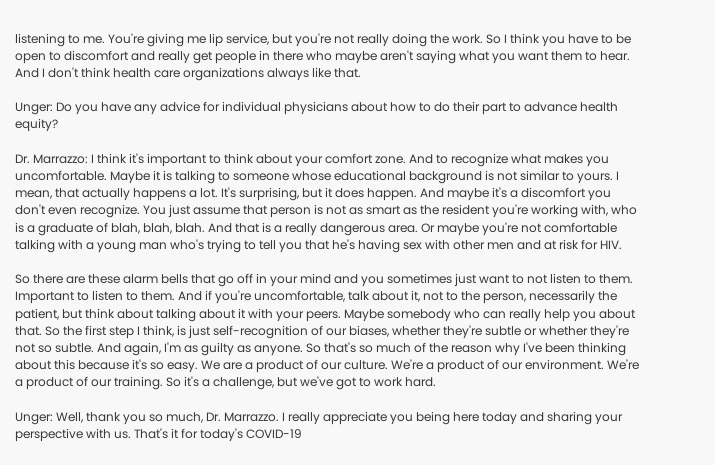listening to me. You're giving me lip service, but you're not really doing the work. So I think you have to be open to discomfort and really get people in there who maybe aren't saying what you want them to hear. And I don't think health care organizations always like that.

Unger: Do you have any advice for individual physicians about how to do their part to advance health equity?

Dr. Marrazzo: I think it's important to think about your comfort zone. And to recognize what makes you uncomfortable. Maybe it is talking to someone whose educational background is not similar to yours. I mean, that actually happens a lot. It's surprising, but it does happen. And maybe it's a discomfort you don't even recognize. You just assume that person is not as smart as the resident you're working with, who is a graduate of blah, blah, blah. And that is a really dangerous area. Or maybe you're not comfortable talking with a young man who's trying to tell you that he's having sex with other men and at risk for HIV.

So there are these alarm bells that go off in your mind and you sometimes just want to not listen to them. Important to listen to them. And if you're uncomfortable, talk about it, not to the person, necessarily the patient, but think about talking about it with your peers. Maybe somebody who can really help you about that. So the first step I think, is just self-recognition of our biases, whether they're subtle or whether they're not so subtle. And again, I'm as guilty as anyone. So that's so much of the reason why I've been thinking about this because it's so easy. We are a product of our culture. We're a product of our environment. We're a product of our training. So it's a challenge, but we've got to work hard.

Unger: Well, thank you so much, Dr. Marrazzo. I really appreciate you being here today and sharing your perspective with us. That's it for today's COVID-19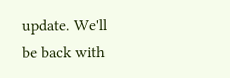update. We'll be back with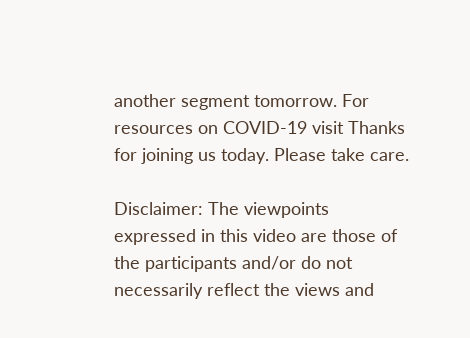another segment tomorrow. For resources on COVID-19 visit Thanks for joining us today. Please take care.

Disclaimer: The viewpoints expressed in this video are those of the participants and/or do not necessarily reflect the views and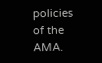policies of the AMA.